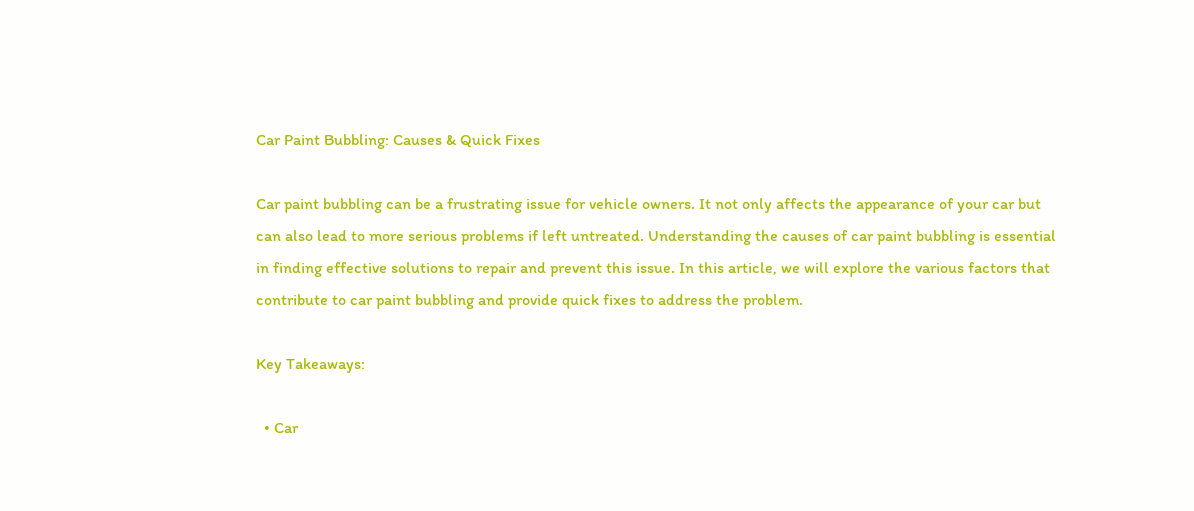Car Paint Bubbling: Causes & Quick Fixes

Car paint bubbling can be a frustrating issue for vehicle owners. It not only affects the appearance of your car but can also lead to more serious problems if left untreated. Understanding the causes of car paint bubbling is essential in finding effective solutions to repair and prevent this issue. In this article, we will explore the various factors that contribute to car paint bubbling and provide quick fixes to address the problem.

Key Takeaways:

  • Car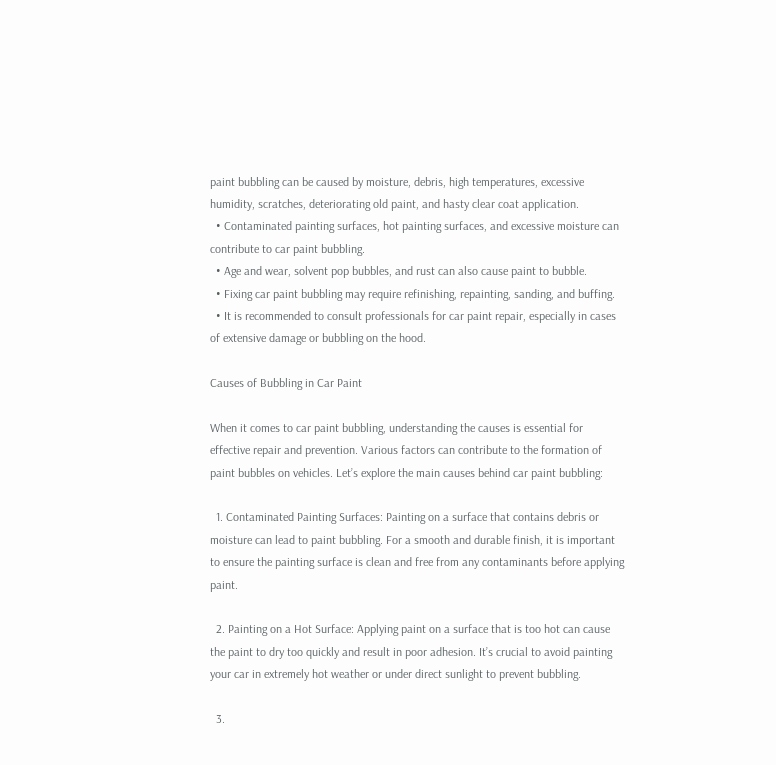paint bubbling can be caused by moisture, debris, high temperatures, excessive humidity, scratches, deteriorating old paint, and hasty clear coat application.
  • Contaminated painting surfaces, hot painting surfaces, and excessive moisture can contribute to car paint bubbling.
  • Age and wear, solvent pop bubbles, and rust can also cause paint to bubble.
  • Fixing car paint bubbling may require refinishing, repainting, sanding, and buffing.
  • It is recommended to consult professionals for car paint repair, especially in cases of extensive damage or bubbling on the hood.

Causes of Bubbling in Car Paint

When it comes to car paint bubbling, understanding the causes is essential for effective repair and prevention. Various factors can contribute to the formation of paint bubbles on vehicles. Let’s explore the main causes behind car paint bubbling:

  1. Contaminated Painting Surfaces: Painting on a surface that contains debris or moisture can lead to paint bubbling. For a smooth and durable finish, it is important to ensure the painting surface is clean and free from any contaminants before applying paint.

  2. Painting on a Hot Surface: Applying paint on a surface that is too hot can cause the paint to dry too quickly and result in poor adhesion. It’s crucial to avoid painting your car in extremely hot weather or under direct sunlight to prevent bubbling.

  3.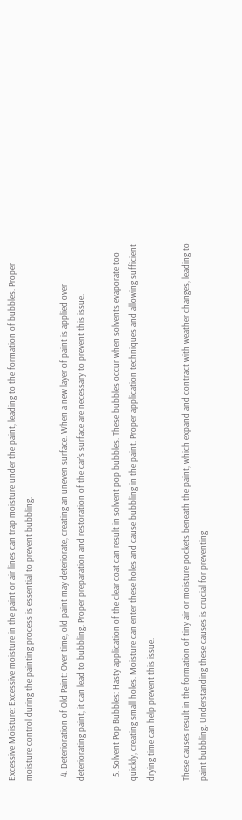Excessive Moisture: Excessive moisture in the paint or air lines can trap moisture under the paint, leading to the formation of bubbles. Proper moisture control during the painting process is essential to prevent bubbling.

  4. Deterioration of Old Paint: Over time, old paint may deteriorate, creating an uneven surface. When a new layer of paint is applied over deteriorating paint, it can lead to bubbling. Proper preparation and restoration of the car’s surface are necessary to prevent this issue.

  5. Solvent Pop Bubbles: Hasty application of the clear coat can result in solvent pop bubbles. These bubbles occur when solvents evaporate too quickly, creating small holes. Moisture can enter these holes and cause bubbling in the paint. Proper application techniques and allowing sufficient drying time can help prevent this issue.

These causes result in the formation of tiny air or moisture pockets beneath the paint, which expand and contract with weather changes, leading to paint bubbling. Understanding these causes is crucial for preventing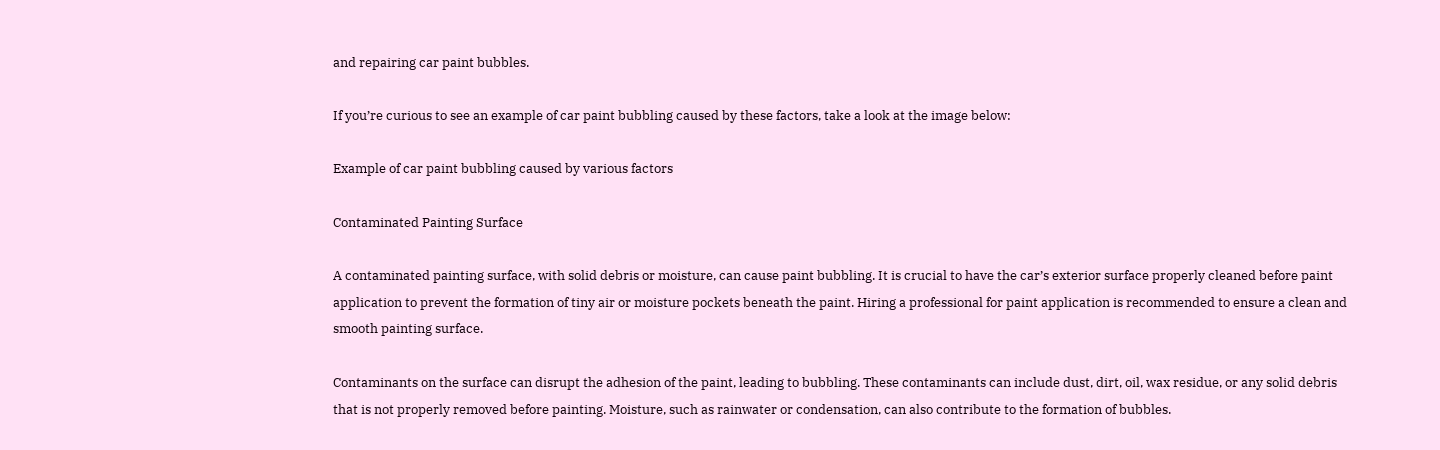and repairing car paint bubbles.

If you’re curious to see an example of car paint bubbling caused by these factors, take a look at the image below:

Example of car paint bubbling caused by various factors

Contaminated Painting Surface

A contaminated painting surface, with solid debris or moisture, can cause paint bubbling. It is crucial to have the car’s exterior surface properly cleaned before paint application to prevent the formation of tiny air or moisture pockets beneath the paint. Hiring a professional for paint application is recommended to ensure a clean and smooth painting surface.

Contaminants on the surface can disrupt the adhesion of the paint, leading to bubbling. These contaminants can include dust, dirt, oil, wax residue, or any solid debris that is not properly removed before painting. Moisture, such as rainwater or condensation, can also contribute to the formation of bubbles.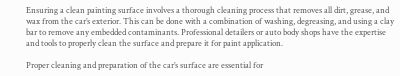Ensuring a clean painting surface involves a thorough cleaning process that removes all dirt, grease, and wax from the car’s exterior. This can be done with a combination of washing, degreasing, and using a clay bar to remove any embedded contaminants. Professional detailers or auto body shops have the expertise and tools to properly clean the surface and prepare it for paint application.

Proper cleaning and preparation of the car’s surface are essential for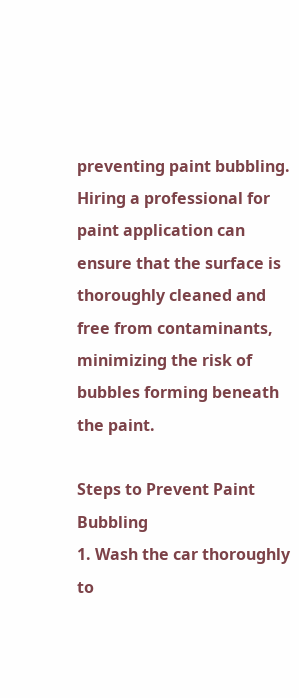preventing paint bubbling. Hiring a professional for paint application can ensure that the surface is thoroughly cleaned and free from contaminants, minimizing the risk of bubbles forming beneath the paint.

Steps to Prevent Paint Bubbling
1. Wash the car thoroughly to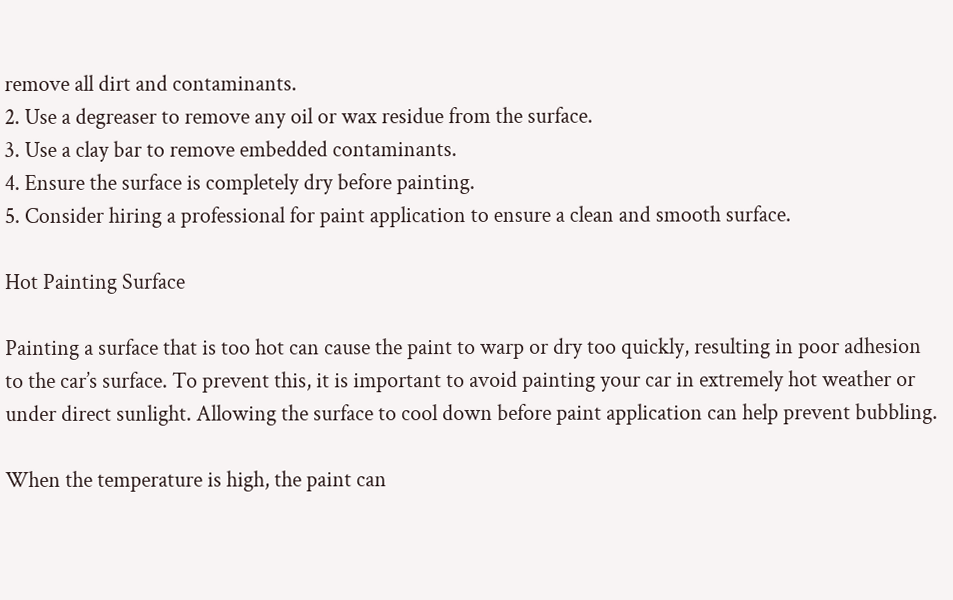remove all dirt and contaminants.
2. Use a degreaser to remove any oil or wax residue from the surface.
3. Use a clay bar to remove embedded contaminants.
4. Ensure the surface is completely dry before painting.
5. Consider hiring a professional for paint application to ensure a clean and smooth surface.

Hot Painting Surface

Painting a surface that is too hot can cause the paint to warp or dry too quickly, resulting in poor adhesion to the car’s surface. To prevent this, it is important to avoid painting your car in extremely hot weather or under direct sunlight. Allowing the surface to cool down before paint application can help prevent bubbling.

When the temperature is high, the paint can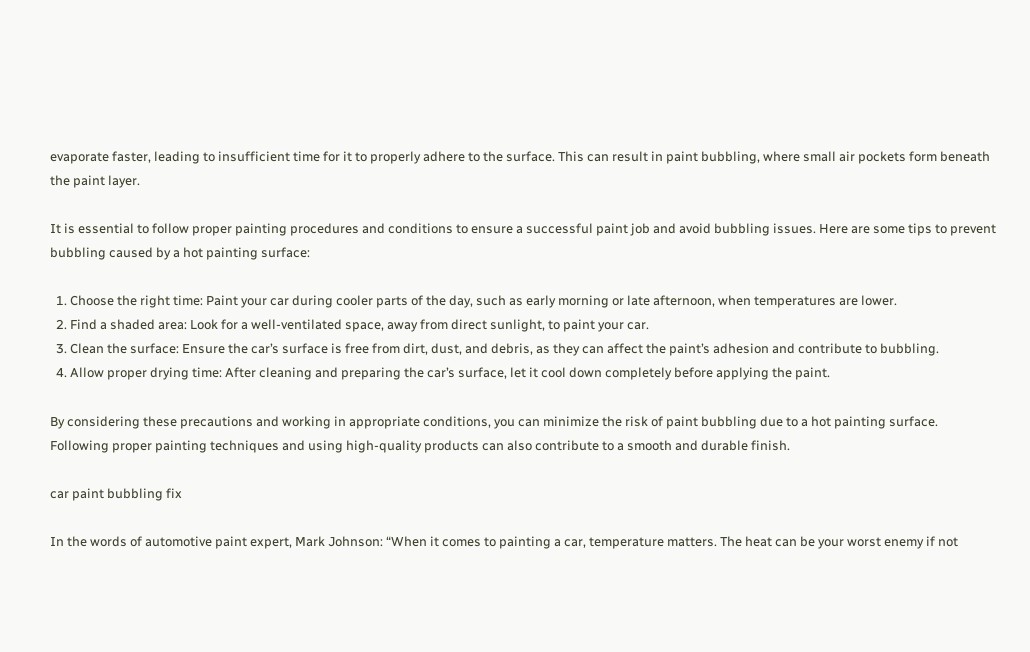evaporate faster, leading to insufficient time for it to properly adhere to the surface. This can result in paint bubbling, where small air pockets form beneath the paint layer.

It is essential to follow proper painting procedures and conditions to ensure a successful paint job and avoid bubbling issues. Here are some tips to prevent bubbling caused by a hot painting surface:

  1. Choose the right time: Paint your car during cooler parts of the day, such as early morning or late afternoon, when temperatures are lower.
  2. Find a shaded area: Look for a well-ventilated space, away from direct sunlight, to paint your car.
  3. Clean the surface: Ensure the car’s surface is free from dirt, dust, and debris, as they can affect the paint’s adhesion and contribute to bubbling.
  4. Allow proper drying time: After cleaning and preparing the car’s surface, let it cool down completely before applying the paint.

By considering these precautions and working in appropriate conditions, you can minimize the risk of paint bubbling due to a hot painting surface. Following proper painting techniques and using high-quality products can also contribute to a smooth and durable finish.

car paint bubbling fix

In the words of automotive paint expert, Mark Johnson: “When it comes to painting a car, temperature matters. The heat can be your worst enemy if not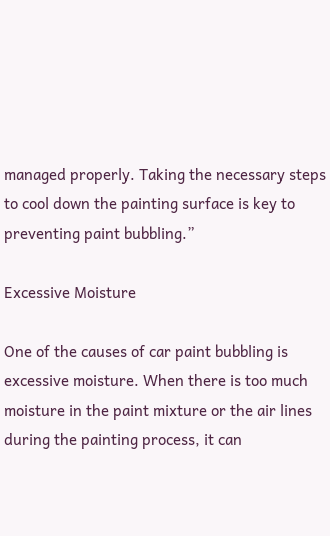managed properly. Taking the necessary steps to cool down the painting surface is key to preventing paint bubbling.”

Excessive Moisture

One of the causes of car paint bubbling is excessive moisture. When there is too much moisture in the paint mixture or the air lines during the painting process, it can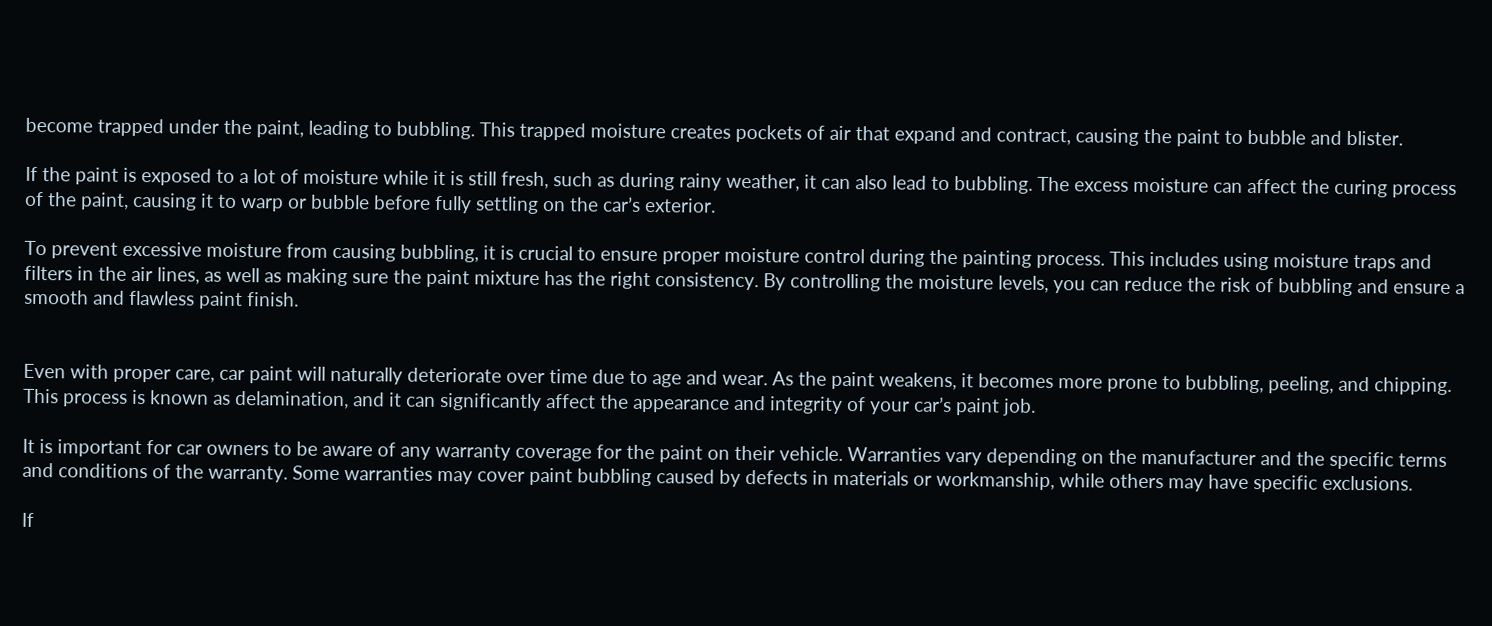become trapped under the paint, leading to bubbling. This trapped moisture creates pockets of air that expand and contract, causing the paint to bubble and blister.

If the paint is exposed to a lot of moisture while it is still fresh, such as during rainy weather, it can also lead to bubbling. The excess moisture can affect the curing process of the paint, causing it to warp or bubble before fully settling on the car’s exterior.

To prevent excessive moisture from causing bubbling, it is crucial to ensure proper moisture control during the painting process. This includes using moisture traps and filters in the air lines, as well as making sure the paint mixture has the right consistency. By controlling the moisture levels, you can reduce the risk of bubbling and ensure a smooth and flawless paint finish.


Even with proper care, car paint will naturally deteriorate over time due to age and wear. As the paint weakens, it becomes more prone to bubbling, peeling, and chipping. This process is known as delamination, and it can significantly affect the appearance and integrity of your car’s paint job.

It is important for car owners to be aware of any warranty coverage for the paint on their vehicle. Warranties vary depending on the manufacturer and the specific terms and conditions of the warranty. Some warranties may cover paint bubbling caused by defects in materials or workmanship, while others may have specific exclusions.

If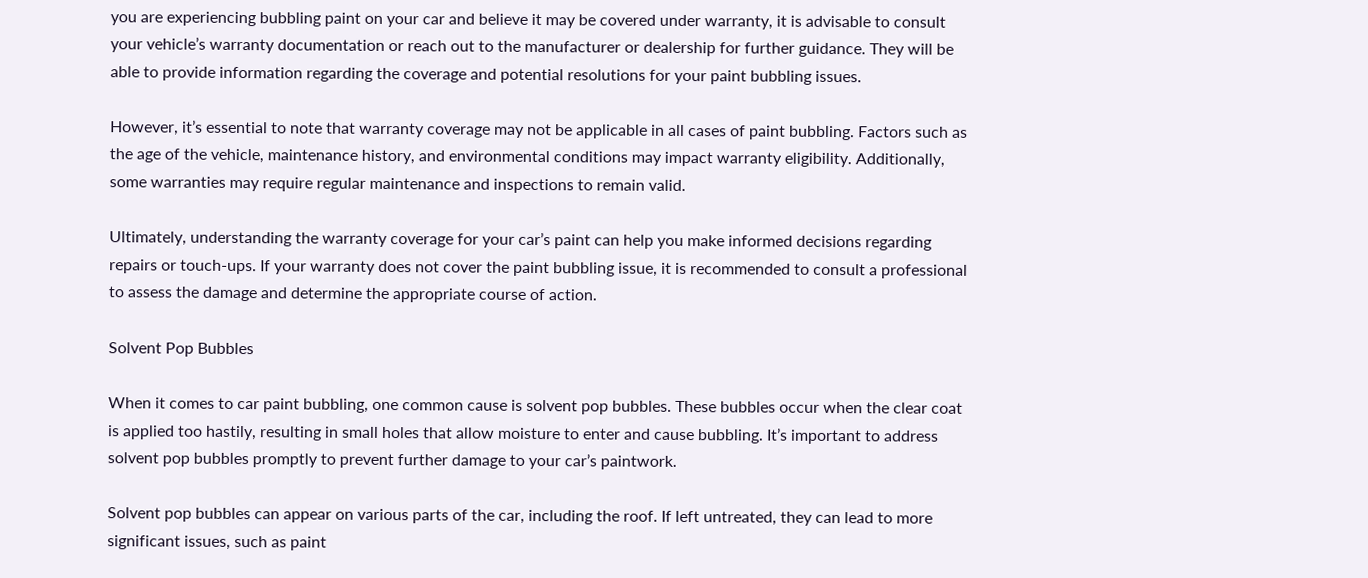you are experiencing bubbling paint on your car and believe it may be covered under warranty, it is advisable to consult your vehicle’s warranty documentation or reach out to the manufacturer or dealership for further guidance. They will be able to provide information regarding the coverage and potential resolutions for your paint bubbling issues.

However, it’s essential to note that warranty coverage may not be applicable in all cases of paint bubbling. Factors such as the age of the vehicle, maintenance history, and environmental conditions may impact warranty eligibility. Additionally, some warranties may require regular maintenance and inspections to remain valid.

Ultimately, understanding the warranty coverage for your car’s paint can help you make informed decisions regarding repairs or touch-ups. If your warranty does not cover the paint bubbling issue, it is recommended to consult a professional to assess the damage and determine the appropriate course of action.

Solvent Pop Bubbles

When it comes to car paint bubbling, one common cause is solvent pop bubbles. These bubbles occur when the clear coat is applied too hastily, resulting in small holes that allow moisture to enter and cause bubbling. It’s important to address solvent pop bubbles promptly to prevent further damage to your car’s paintwork.

Solvent pop bubbles can appear on various parts of the car, including the roof. If left untreated, they can lead to more significant issues, such as paint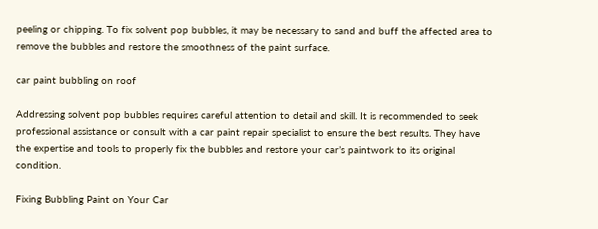peeling or chipping. To fix solvent pop bubbles, it may be necessary to sand and buff the affected area to remove the bubbles and restore the smoothness of the paint surface.

car paint bubbling on roof

Addressing solvent pop bubbles requires careful attention to detail and skill. It is recommended to seek professional assistance or consult with a car paint repair specialist to ensure the best results. They have the expertise and tools to properly fix the bubbles and restore your car’s paintwork to its original condition.

Fixing Bubbling Paint on Your Car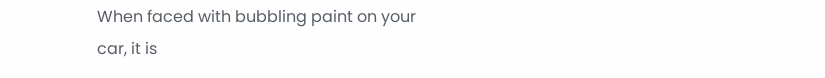When faced with bubbling paint on your car, it is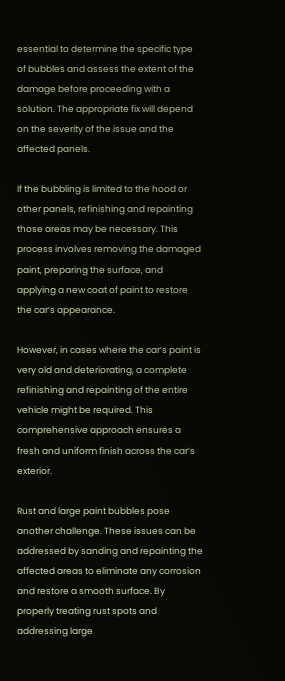essential to determine the specific type of bubbles and assess the extent of the damage before proceeding with a solution. The appropriate fix will depend on the severity of the issue and the affected panels.

If the bubbling is limited to the hood or other panels, refinishing and repainting those areas may be necessary. This process involves removing the damaged paint, preparing the surface, and applying a new coat of paint to restore the car’s appearance.

However, in cases where the car’s paint is very old and deteriorating, a complete refinishing and repainting of the entire vehicle might be required. This comprehensive approach ensures a fresh and uniform finish across the car’s exterior.

Rust and large paint bubbles pose another challenge. These issues can be addressed by sanding and repainting the affected areas to eliminate any corrosion and restore a smooth surface. By properly treating rust spots and addressing large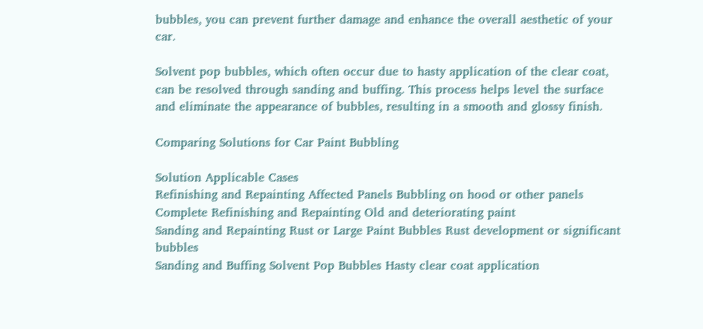bubbles, you can prevent further damage and enhance the overall aesthetic of your car.

Solvent pop bubbles, which often occur due to hasty application of the clear coat, can be resolved through sanding and buffing. This process helps level the surface and eliminate the appearance of bubbles, resulting in a smooth and glossy finish.

Comparing Solutions for Car Paint Bubbling

Solution Applicable Cases
Refinishing and Repainting Affected Panels Bubbling on hood or other panels
Complete Refinishing and Repainting Old and deteriorating paint
Sanding and Repainting Rust or Large Paint Bubbles Rust development or significant bubbles
Sanding and Buffing Solvent Pop Bubbles Hasty clear coat application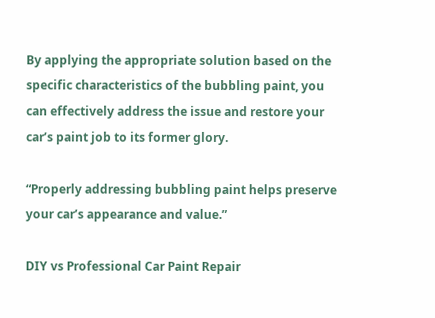By applying the appropriate solution based on the specific characteristics of the bubbling paint, you can effectively address the issue and restore your car’s paint job to its former glory.

“Properly addressing bubbling paint helps preserve your car’s appearance and value.”

DIY vs Professional Car Paint Repair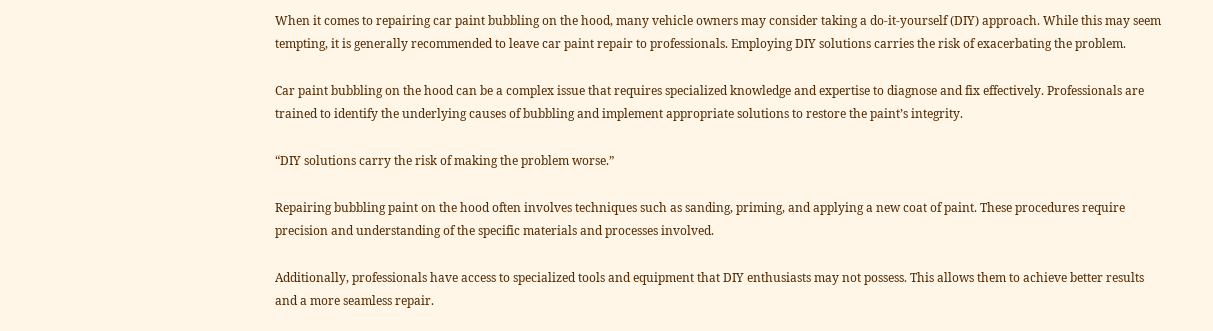When it comes to repairing car paint bubbling on the hood, many vehicle owners may consider taking a do-it-yourself (DIY) approach. While this may seem tempting, it is generally recommended to leave car paint repair to professionals. Employing DIY solutions carries the risk of exacerbating the problem.

Car paint bubbling on the hood can be a complex issue that requires specialized knowledge and expertise to diagnose and fix effectively. Professionals are trained to identify the underlying causes of bubbling and implement appropriate solutions to restore the paint’s integrity.

“DIY solutions carry the risk of making the problem worse.”

Repairing bubbling paint on the hood often involves techniques such as sanding, priming, and applying a new coat of paint. These procedures require precision and understanding of the specific materials and processes involved.

Additionally, professionals have access to specialized tools and equipment that DIY enthusiasts may not possess. This allows them to achieve better results and a more seamless repair.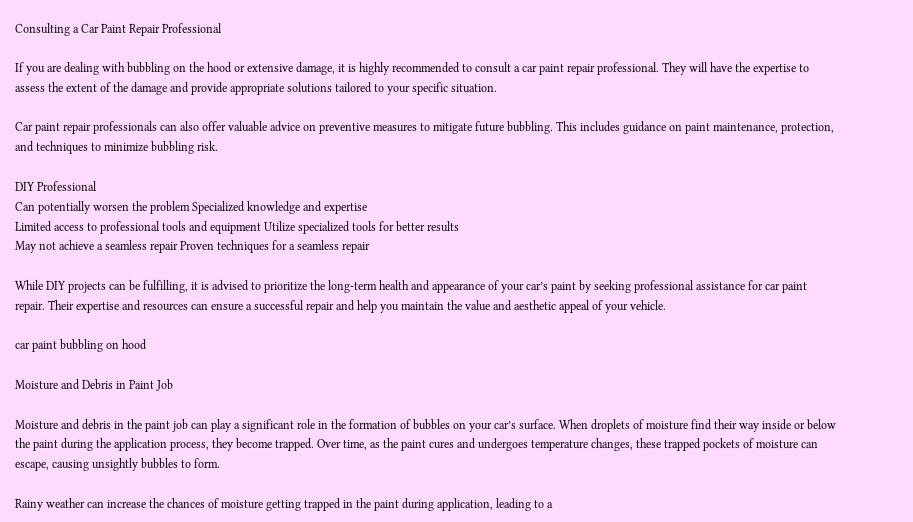Consulting a Car Paint Repair Professional

If you are dealing with bubbling on the hood or extensive damage, it is highly recommended to consult a car paint repair professional. They will have the expertise to assess the extent of the damage and provide appropriate solutions tailored to your specific situation.

Car paint repair professionals can also offer valuable advice on preventive measures to mitigate future bubbling. This includes guidance on paint maintenance, protection, and techniques to minimize bubbling risk.

DIY Professional
Can potentially worsen the problem Specialized knowledge and expertise
Limited access to professional tools and equipment Utilize specialized tools for better results
May not achieve a seamless repair Proven techniques for a seamless repair

While DIY projects can be fulfilling, it is advised to prioritize the long-term health and appearance of your car’s paint by seeking professional assistance for car paint repair. Their expertise and resources can ensure a successful repair and help you maintain the value and aesthetic appeal of your vehicle.

car paint bubbling on hood

Moisture and Debris in Paint Job

Moisture and debris in the paint job can play a significant role in the formation of bubbles on your car’s surface. When droplets of moisture find their way inside or below the paint during the application process, they become trapped. Over time, as the paint cures and undergoes temperature changes, these trapped pockets of moisture can escape, causing unsightly bubbles to form.

Rainy weather can increase the chances of moisture getting trapped in the paint during application, leading to a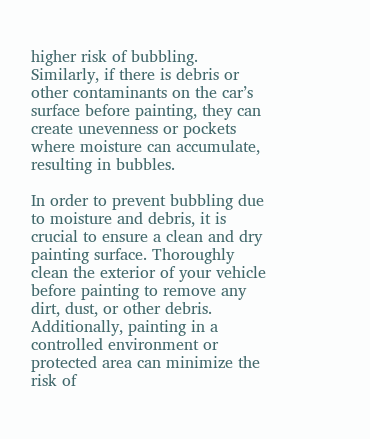higher risk of bubbling. Similarly, if there is debris or other contaminants on the car’s surface before painting, they can create unevenness or pockets where moisture can accumulate, resulting in bubbles.

In order to prevent bubbling due to moisture and debris, it is crucial to ensure a clean and dry painting surface. Thoroughly clean the exterior of your vehicle before painting to remove any dirt, dust, or other debris. Additionally, painting in a controlled environment or protected area can minimize the risk of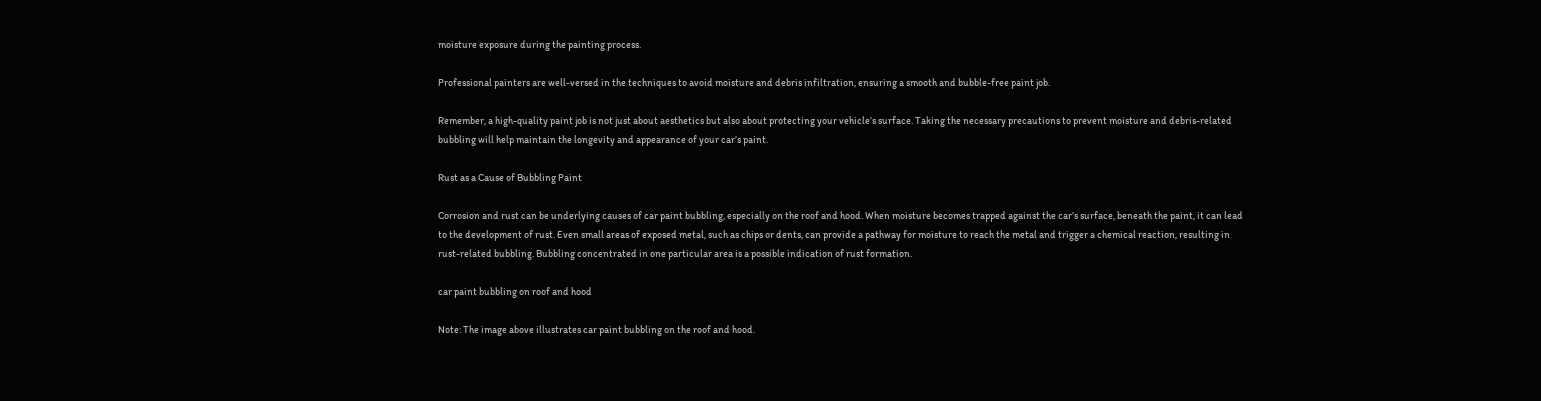moisture exposure during the painting process.

Professional painters are well-versed in the techniques to avoid moisture and debris infiltration, ensuring a smooth and bubble-free paint job.

Remember, a high-quality paint job is not just about aesthetics but also about protecting your vehicle’s surface. Taking the necessary precautions to prevent moisture and debris-related bubbling will help maintain the longevity and appearance of your car’s paint.

Rust as a Cause of Bubbling Paint

Corrosion and rust can be underlying causes of car paint bubbling, especially on the roof and hood. When moisture becomes trapped against the car’s surface, beneath the paint, it can lead to the development of rust. Even small areas of exposed metal, such as chips or dents, can provide a pathway for moisture to reach the metal and trigger a chemical reaction, resulting in rust-related bubbling. Bubbling concentrated in one particular area is a possible indication of rust formation.

car paint bubbling on roof and hood

Note: The image above illustrates car paint bubbling on the roof and hood.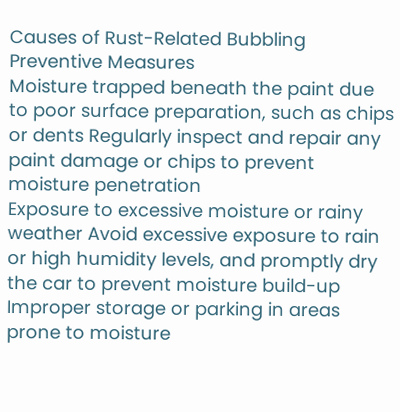Causes of Rust-Related Bubbling Preventive Measures
Moisture trapped beneath the paint due to poor surface preparation, such as chips or dents Regularly inspect and repair any paint damage or chips to prevent moisture penetration
Exposure to excessive moisture or rainy weather Avoid excessive exposure to rain or high humidity levels, and promptly dry the car to prevent moisture build-up
Improper storage or parking in areas prone to moisture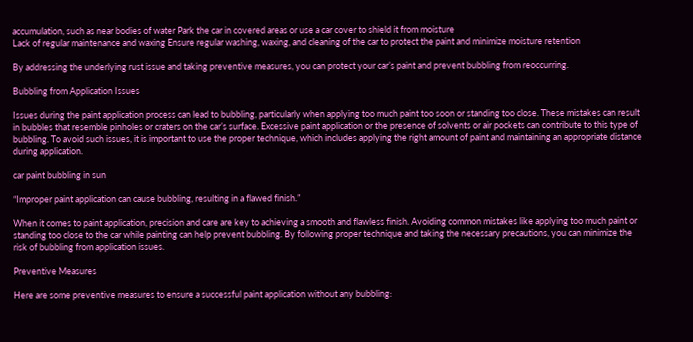accumulation, such as near bodies of water Park the car in covered areas or use a car cover to shield it from moisture
Lack of regular maintenance and waxing Ensure regular washing, waxing, and cleaning of the car to protect the paint and minimize moisture retention

By addressing the underlying rust issue and taking preventive measures, you can protect your car’s paint and prevent bubbling from reoccurring.

Bubbling from Application Issues

Issues during the paint application process can lead to bubbling, particularly when applying too much paint too soon or standing too close. These mistakes can result in bubbles that resemble pinholes or craters on the car’s surface. Excessive paint application or the presence of solvents or air pockets can contribute to this type of bubbling. To avoid such issues, it is important to use the proper technique, which includes applying the right amount of paint and maintaining an appropriate distance during application.

car paint bubbling in sun

“Improper paint application can cause bubbling, resulting in a flawed finish.”

When it comes to paint application, precision and care are key to achieving a smooth and flawless finish. Avoiding common mistakes like applying too much paint or standing too close to the car while painting can help prevent bubbling. By following proper technique and taking the necessary precautions, you can minimize the risk of bubbling from application issues.

Preventive Measures

Here are some preventive measures to ensure a successful paint application without any bubbling: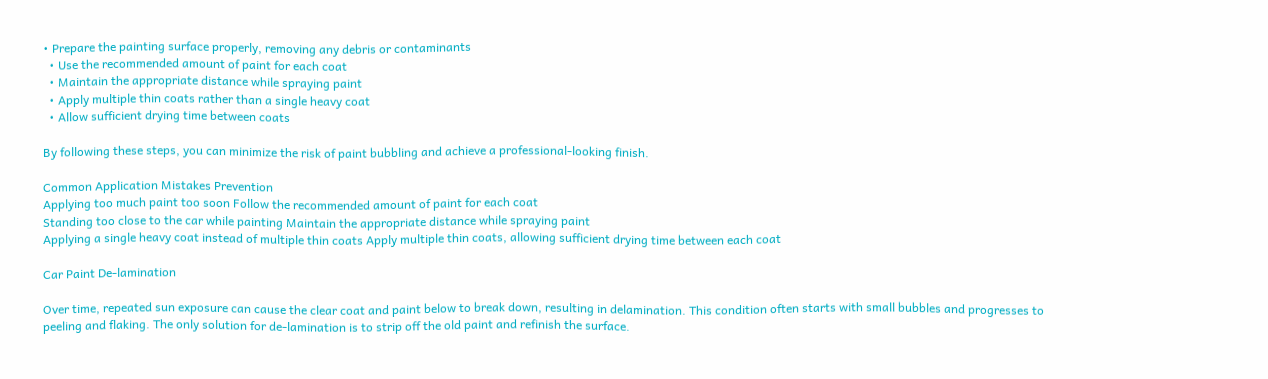• Prepare the painting surface properly, removing any debris or contaminants
  • Use the recommended amount of paint for each coat
  • Maintain the appropriate distance while spraying paint
  • Apply multiple thin coats rather than a single heavy coat
  • Allow sufficient drying time between coats

By following these steps, you can minimize the risk of paint bubbling and achieve a professional-looking finish.

Common Application Mistakes Prevention
Applying too much paint too soon Follow the recommended amount of paint for each coat
Standing too close to the car while painting Maintain the appropriate distance while spraying paint
Applying a single heavy coat instead of multiple thin coats Apply multiple thin coats, allowing sufficient drying time between each coat

Car Paint De-lamination

Over time, repeated sun exposure can cause the clear coat and paint below to break down, resulting in delamination. This condition often starts with small bubbles and progresses to peeling and flaking. The only solution for de-lamination is to strip off the old paint and refinish the surface.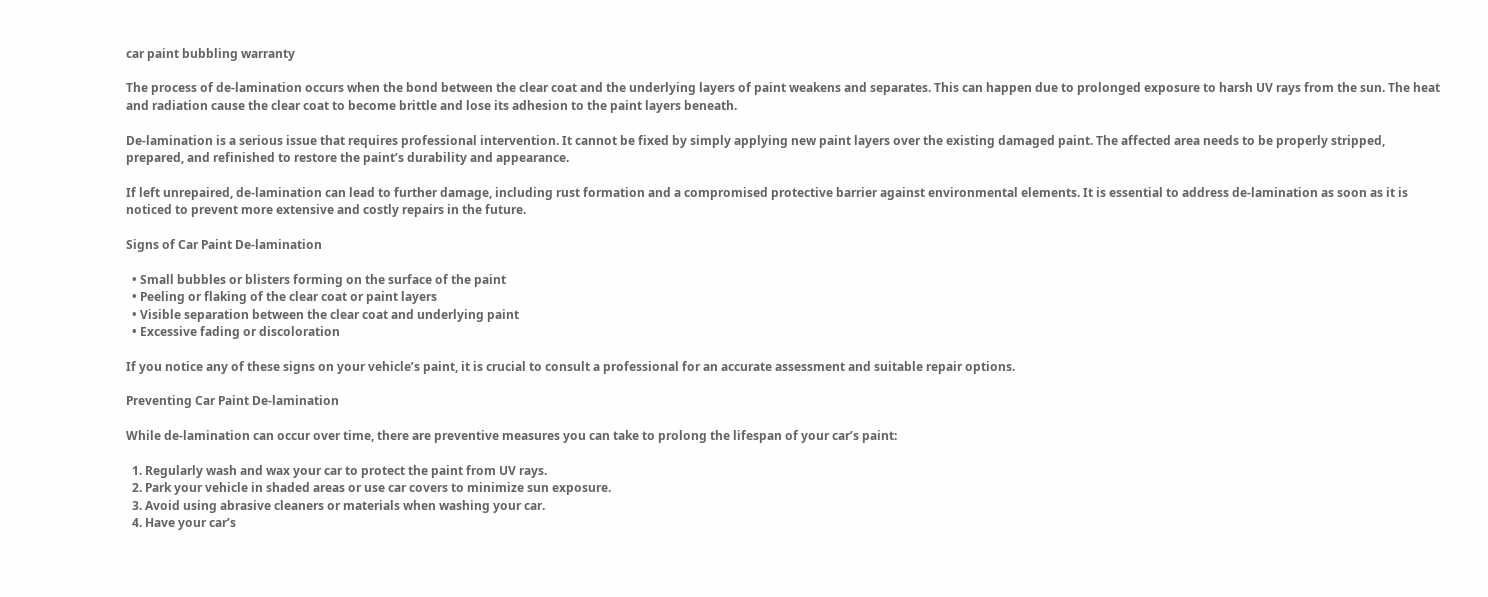car paint bubbling warranty

The process of de-lamination occurs when the bond between the clear coat and the underlying layers of paint weakens and separates. This can happen due to prolonged exposure to harsh UV rays from the sun. The heat and radiation cause the clear coat to become brittle and lose its adhesion to the paint layers beneath.

De-lamination is a serious issue that requires professional intervention. It cannot be fixed by simply applying new paint layers over the existing damaged paint. The affected area needs to be properly stripped, prepared, and refinished to restore the paint’s durability and appearance.

If left unrepaired, de-lamination can lead to further damage, including rust formation and a compromised protective barrier against environmental elements. It is essential to address de-lamination as soon as it is noticed to prevent more extensive and costly repairs in the future.

Signs of Car Paint De-lamination

  • Small bubbles or blisters forming on the surface of the paint
  • Peeling or flaking of the clear coat or paint layers
  • Visible separation between the clear coat and underlying paint
  • Excessive fading or discoloration

If you notice any of these signs on your vehicle’s paint, it is crucial to consult a professional for an accurate assessment and suitable repair options.

Preventing Car Paint De-lamination

While de-lamination can occur over time, there are preventive measures you can take to prolong the lifespan of your car’s paint:

  1. Regularly wash and wax your car to protect the paint from UV rays.
  2. Park your vehicle in shaded areas or use car covers to minimize sun exposure.
  3. Avoid using abrasive cleaners or materials when washing your car.
  4. Have your car’s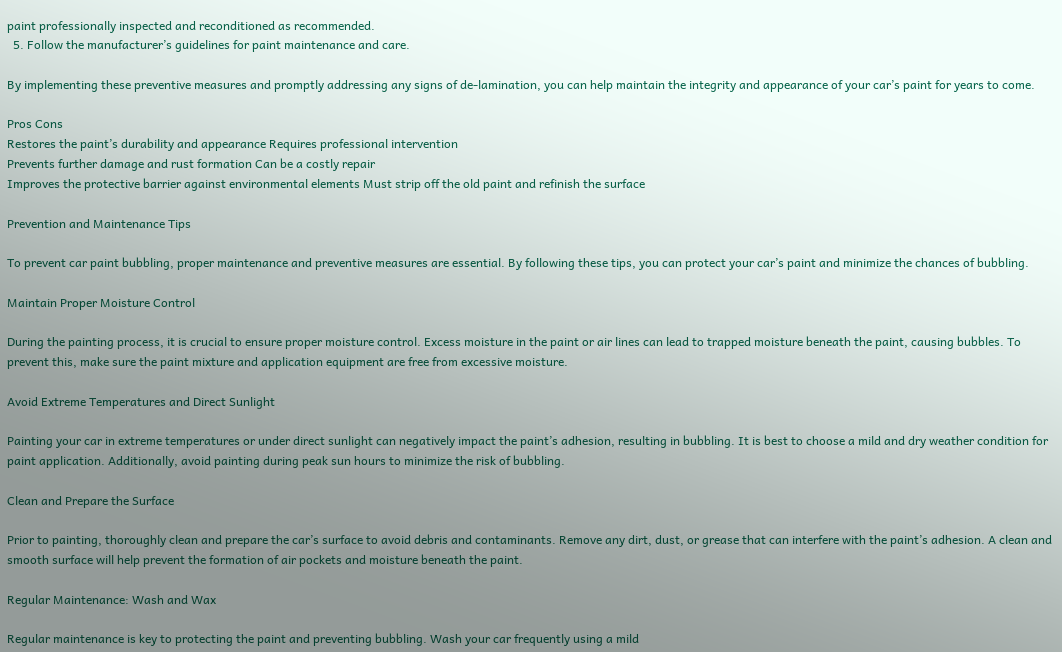paint professionally inspected and reconditioned as recommended.
  5. Follow the manufacturer’s guidelines for paint maintenance and care.

By implementing these preventive measures and promptly addressing any signs of de-lamination, you can help maintain the integrity and appearance of your car’s paint for years to come.

Pros Cons
Restores the paint’s durability and appearance Requires professional intervention
Prevents further damage and rust formation Can be a costly repair
Improves the protective barrier against environmental elements Must strip off the old paint and refinish the surface

Prevention and Maintenance Tips

To prevent car paint bubbling, proper maintenance and preventive measures are essential. By following these tips, you can protect your car’s paint and minimize the chances of bubbling.

Maintain Proper Moisture Control

During the painting process, it is crucial to ensure proper moisture control. Excess moisture in the paint or air lines can lead to trapped moisture beneath the paint, causing bubbles. To prevent this, make sure the paint mixture and application equipment are free from excessive moisture.

Avoid Extreme Temperatures and Direct Sunlight

Painting your car in extreme temperatures or under direct sunlight can negatively impact the paint’s adhesion, resulting in bubbling. It is best to choose a mild and dry weather condition for paint application. Additionally, avoid painting during peak sun hours to minimize the risk of bubbling.

Clean and Prepare the Surface

Prior to painting, thoroughly clean and prepare the car’s surface to avoid debris and contaminants. Remove any dirt, dust, or grease that can interfere with the paint’s adhesion. A clean and smooth surface will help prevent the formation of air pockets and moisture beneath the paint.

Regular Maintenance: Wash and Wax

Regular maintenance is key to protecting the paint and preventing bubbling. Wash your car frequently using a mild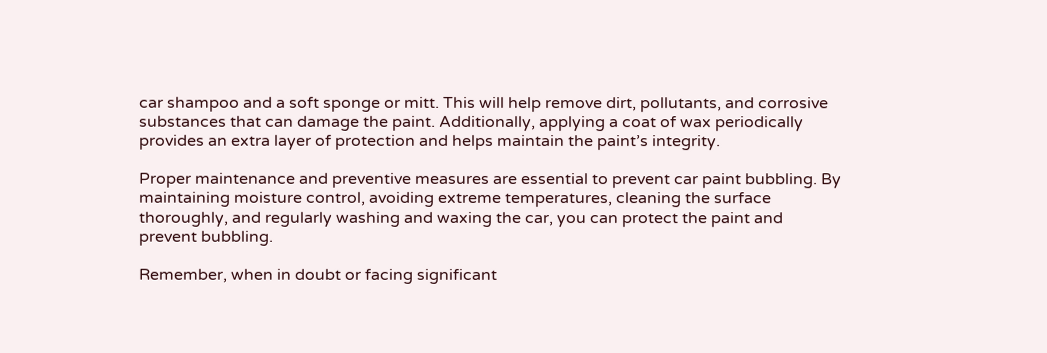car shampoo and a soft sponge or mitt. This will help remove dirt, pollutants, and corrosive substances that can damage the paint. Additionally, applying a coat of wax periodically provides an extra layer of protection and helps maintain the paint’s integrity.

Proper maintenance and preventive measures are essential to prevent car paint bubbling. By maintaining moisture control, avoiding extreme temperatures, cleaning the surface thoroughly, and regularly washing and waxing the car, you can protect the paint and prevent bubbling.

Remember, when in doubt or facing significant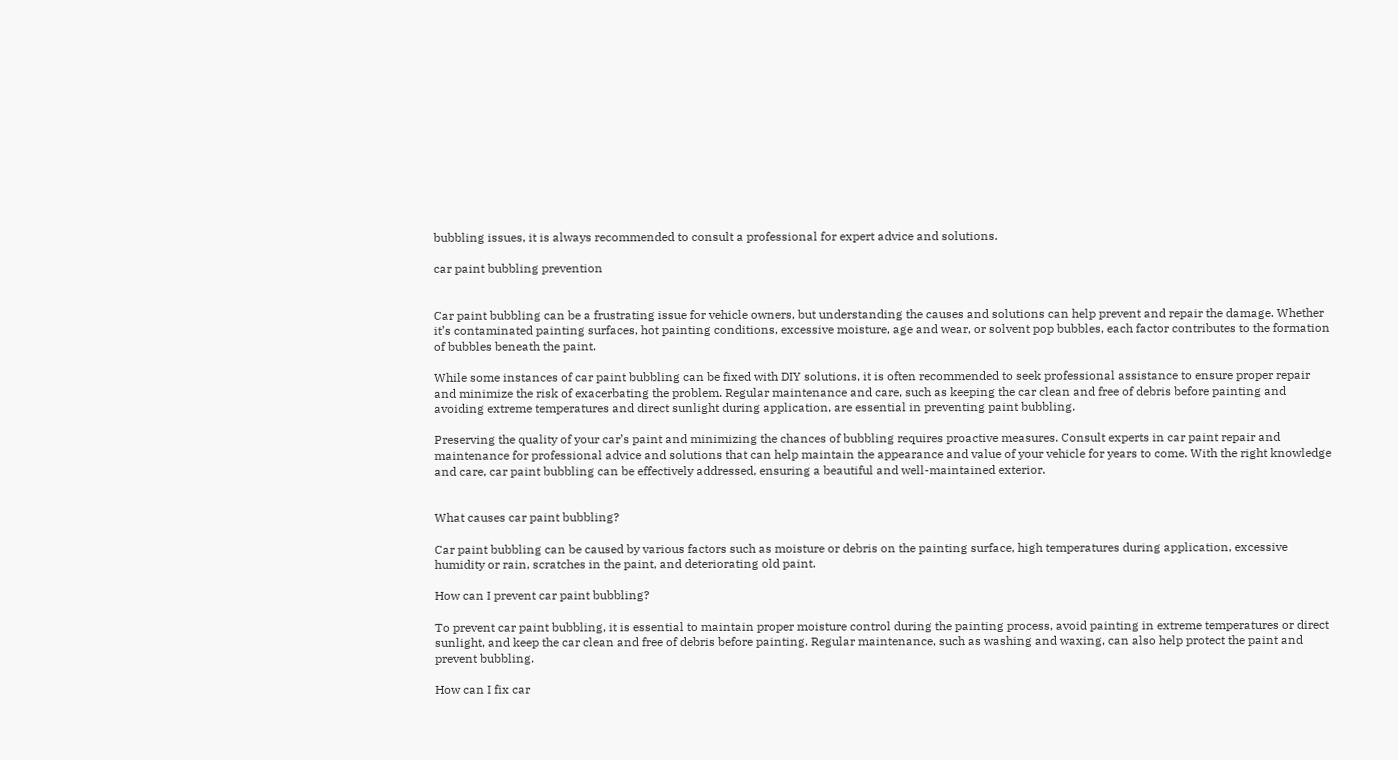bubbling issues, it is always recommended to consult a professional for expert advice and solutions.

car paint bubbling prevention


Car paint bubbling can be a frustrating issue for vehicle owners, but understanding the causes and solutions can help prevent and repair the damage. Whether it’s contaminated painting surfaces, hot painting conditions, excessive moisture, age and wear, or solvent pop bubbles, each factor contributes to the formation of bubbles beneath the paint.

While some instances of car paint bubbling can be fixed with DIY solutions, it is often recommended to seek professional assistance to ensure proper repair and minimize the risk of exacerbating the problem. Regular maintenance and care, such as keeping the car clean and free of debris before painting and avoiding extreme temperatures and direct sunlight during application, are essential in preventing paint bubbling.

Preserving the quality of your car’s paint and minimizing the chances of bubbling requires proactive measures. Consult experts in car paint repair and maintenance for professional advice and solutions that can help maintain the appearance and value of your vehicle for years to come. With the right knowledge and care, car paint bubbling can be effectively addressed, ensuring a beautiful and well-maintained exterior.


What causes car paint bubbling?

Car paint bubbling can be caused by various factors such as moisture or debris on the painting surface, high temperatures during application, excessive humidity or rain, scratches in the paint, and deteriorating old paint.

How can I prevent car paint bubbling?

To prevent car paint bubbling, it is essential to maintain proper moisture control during the painting process, avoid painting in extreme temperatures or direct sunlight, and keep the car clean and free of debris before painting. Regular maintenance, such as washing and waxing, can also help protect the paint and prevent bubbling.

How can I fix car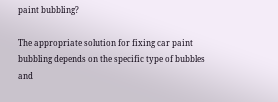paint bubbling?

The appropriate solution for fixing car paint bubbling depends on the specific type of bubbles and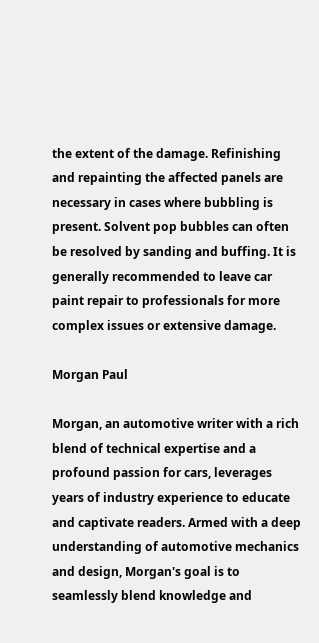the extent of the damage. Refinishing and repainting the affected panels are necessary in cases where bubbling is present. Solvent pop bubbles can often be resolved by sanding and buffing. It is generally recommended to leave car paint repair to professionals for more complex issues or extensive damage.

Morgan Paul

Morgan, an automotive writer with a rich blend of technical expertise and a profound passion for cars, leverages years of industry experience to educate and captivate readers. Armed with a deep understanding of automotive mechanics and design, Morgan's goal is to seamlessly blend knowledge and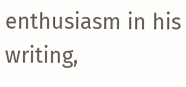enthusiasm in his writing,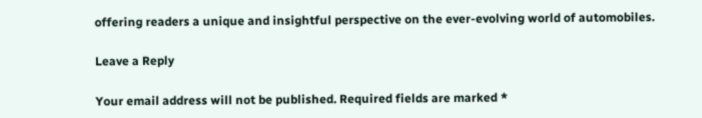offering readers a unique and insightful perspective on the ever-evolving world of automobiles.

Leave a Reply

Your email address will not be published. Required fields are marked *